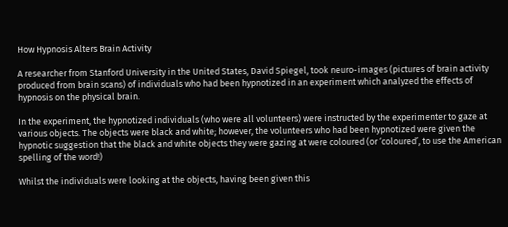How Hypnosis Alters Brain Activity

A researcher from Stanford University in the United States, David Spiegel, took neuro-images (pictures of brain activity produced from brain scans) of individuals who had been hypnotized in an experiment which analyzed the effects of hypnosis on the physical brain.

In the experiment, the hypnotized individuals (who were all volunteers) were instructed by the experimenter to gaze at various objects. The objects were black and white; however, the volunteers who had been hypnotized were given the hypnotic suggestion that the black and white objects they were gazing at were coloured (or ‘coloured’, to use the American spelling of the word!)

Whilst the individuals were looking at the objects, having been given this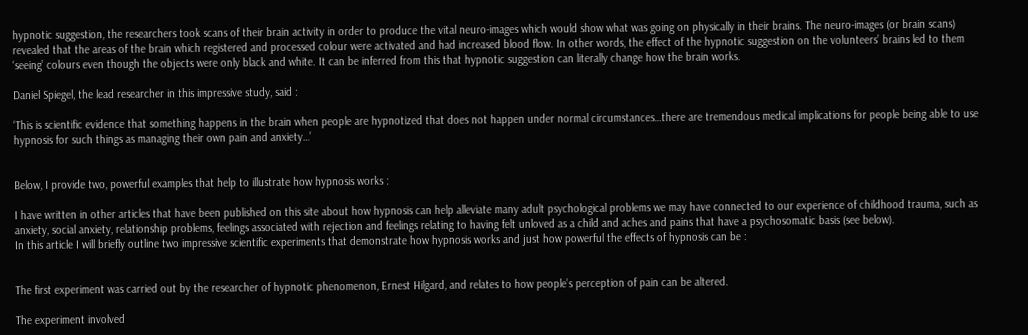hypnotic suggestion, the researchers took scans of their brain activity in order to produce the vital neuro-images which would show what was going on physically in their brains. The neuro-images (or brain scans) revealed that the areas of the brain which registered and processed colour were activated and had increased blood flow. In other words, the effect of the hypnotic suggestion on the volunteers’ brains led to them ‘seeing’ colours even though the objects were only black and white. It can be inferred from this that hypnotic suggestion can literally change how the brain works.

Daniel Spiegel, the lead researcher in this impressive study, said :

‘This is scientific evidence that something happens in the brain when people are hypnotized that does not happen under normal circumstances…there are tremendous medical implications for people being able to use hypnosis for such things as managing their own pain and anxiety…’


Below, I provide two, powerful examples that help to illustrate how hypnosis works :

I have written in other articles that have been published on this site about how hypnosis can help alleviate many adult psychological problems we may have connected to our experience of childhood trauma, such as anxiety, social anxiety, relationship problems, feelings associated with rejection and feelings relating to having felt unloved as a child and aches and pains that have a psychosomatic basis (see below).
In this article I will briefly outline two impressive scientific experiments that demonstrate how hypnosis works and just how powerful the effects of hypnosis can be :


The first experiment was carried out by the researcher of hypnotic phenomenon, Ernest Hilgard, and relates to how people’s perception of pain can be altered.

The experiment involved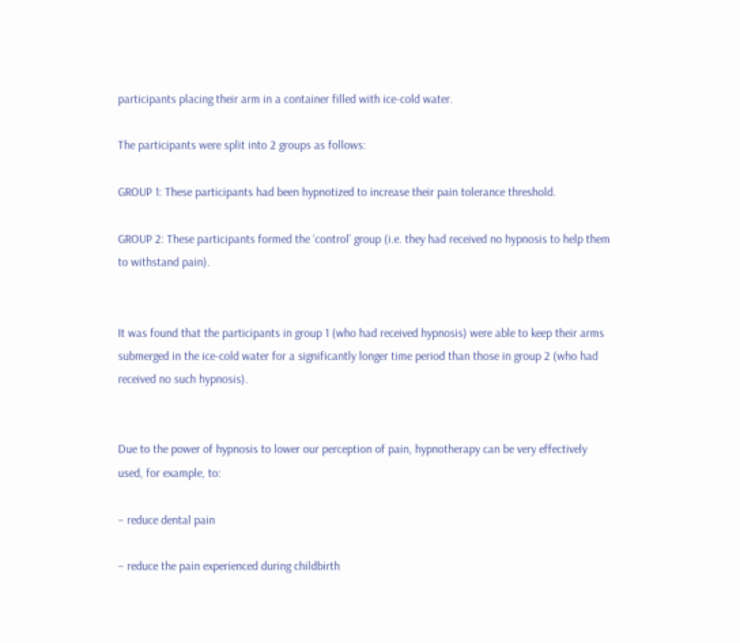participants placing their arm in a container filled with ice-cold water.

The participants were split into 2 groups as follows:

GROUP 1: These participants had been hypnotized to increase their pain tolerance threshold.

GROUP 2: These participants formed the ‘control’ group (i.e. they had received no hypnosis to help them to withstand pain).


It was found that the participants in group 1 (who had received hypnosis) were able to keep their arms submerged in the ice-cold water for a significantly longer time period than those in group 2 (who had received no such hypnosis).


Due to the power of hypnosis to lower our perception of pain, hypnotherapy can be very effectively used, for example, to:

– reduce dental pain

– reduce the pain experienced during childbirth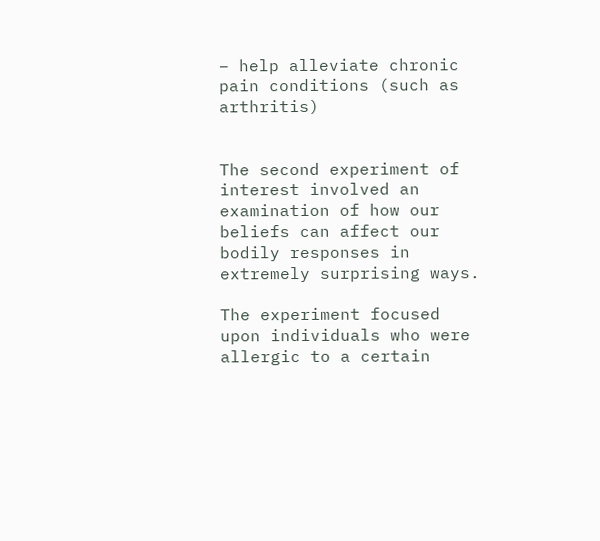– help alleviate chronic pain conditions (such as arthritis)


The second experiment of interest involved an examination of how our beliefs can affect our bodily responses in extremely surprising ways.

The experiment focused upon individuals who were allergic to a certain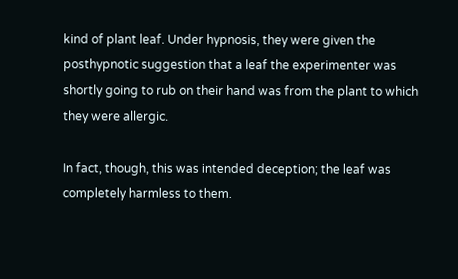kind of plant leaf. Under hypnosis, they were given the posthypnotic suggestion that a leaf the experimenter was shortly going to rub on their hand was from the plant to which they were allergic.

In fact, though, this was intended deception; the leaf was completely harmless to them.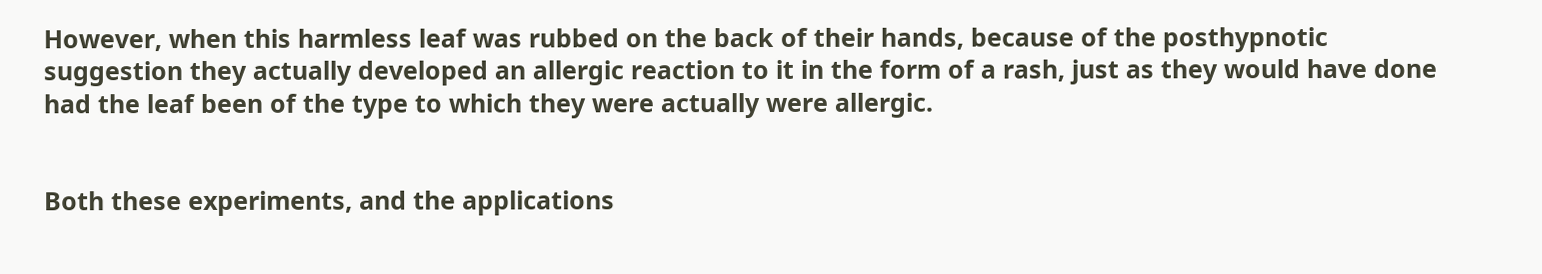However, when this harmless leaf was rubbed on the back of their hands, because of the posthypnotic suggestion they actually developed an allergic reaction to it in the form of a rash, just as they would have done had the leaf been of the type to which they were actually were allergic.


Both these experiments, and the applications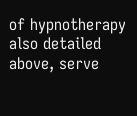of hypnotherapy also detailed above, serve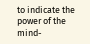to indicate the power of the mind-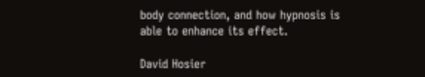body connection, and how hypnosis is able to enhance its effect.

David Hosier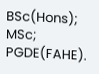BSc(Hons); MSc; PGDE(FAHE).